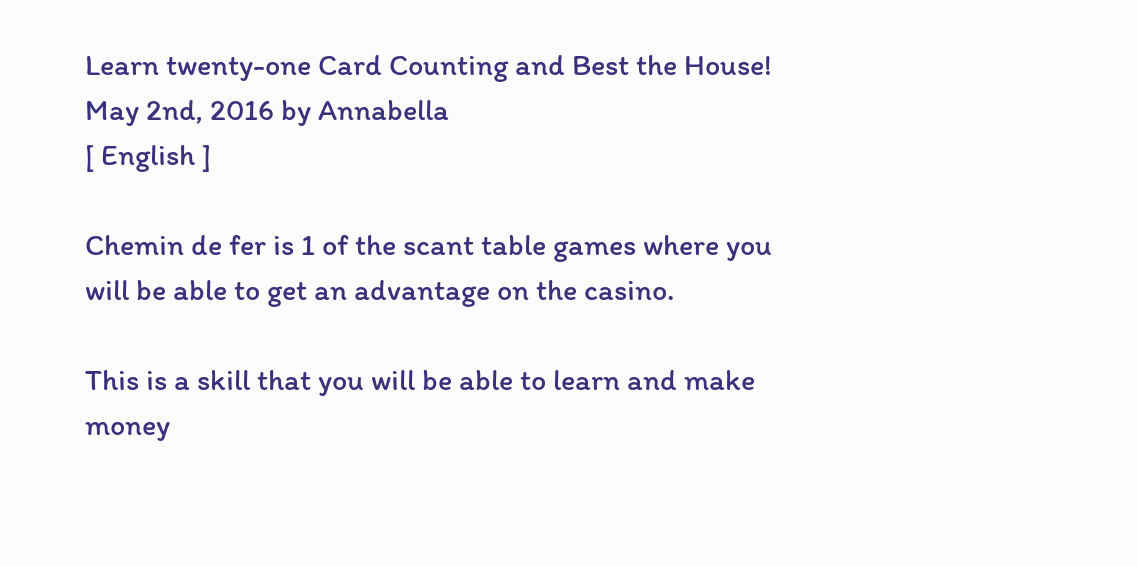Learn twenty-one Card Counting and Best the House!
May 2nd, 2016 by Annabella
[ English ]

Chemin de fer is 1 of the scant table games where you will be able to get an advantage on the casino.

This is a skill that you will be able to learn and make money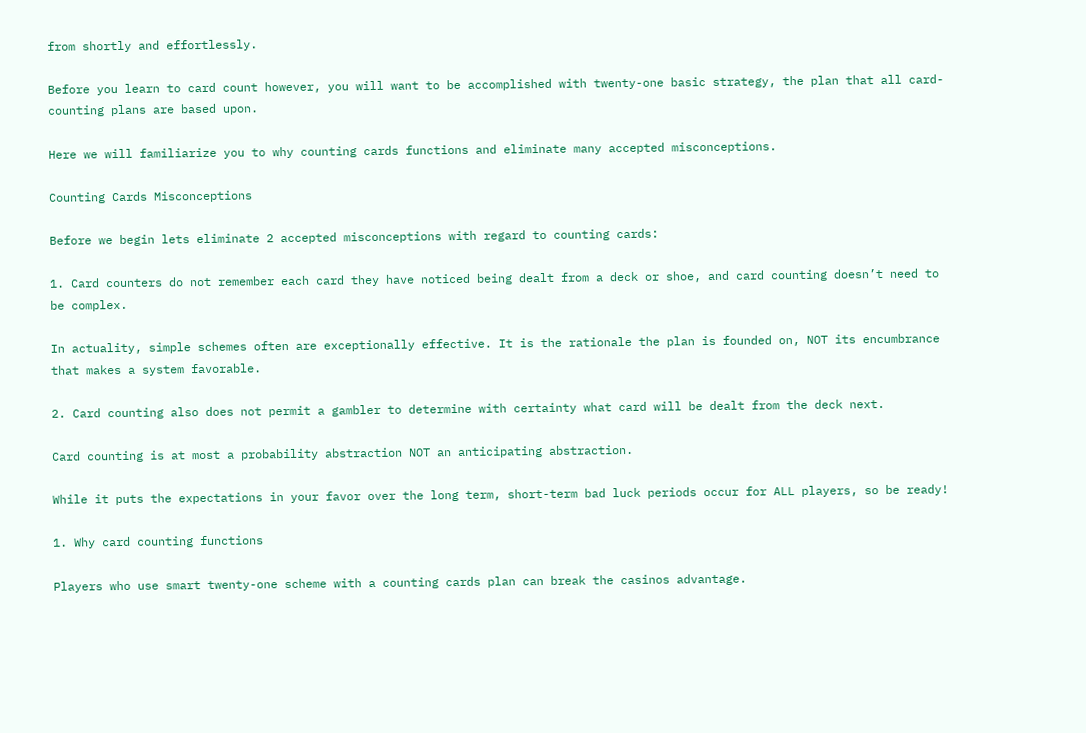from shortly and effortlessly.

Before you learn to card count however, you will want to be accomplished with twenty-one basic strategy, the plan that all card-counting plans are based upon.

Here we will familiarize you to why counting cards functions and eliminate many accepted misconceptions.

Counting Cards Misconceptions

Before we begin lets eliminate 2 accepted misconceptions with regard to counting cards:

1. Card counters do not remember each card they have noticed being dealt from a deck or shoe, and card counting doesn’t need to be complex.

In actuality, simple schemes often are exceptionally effective. It is the rationale the plan is founded on, NOT its encumbrance that makes a system favorable.

2. Card counting also does not permit a gambler to determine with certainty what card will be dealt from the deck next.

Card counting is at most a probability abstraction NOT an anticipating abstraction.

While it puts the expectations in your favor over the long term, short-term bad luck periods occur for ALL players, so be ready!

1. Why card counting functions

Players who use smart twenty-one scheme with a counting cards plan can break the casinos advantage.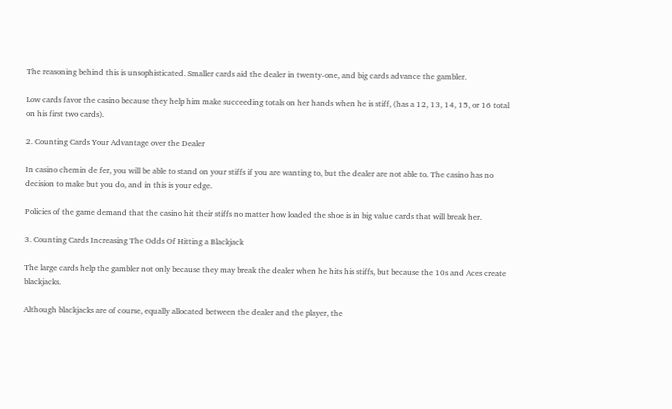The reasoning behind this is unsophisticated. Smaller cards aid the dealer in twenty-one, and big cards advance the gambler.

Low cards favor the casino because they help him make succeeding totals on her hands when he is stiff, (has a 12, 13, 14, 15, or 16 total on his first two cards).

2. Counting Cards Your Advantage over the Dealer

In casino chemin de fer, you will be able to stand on your stiffs if you are wanting to, but the dealer are not able to. The casino has no decision to make but you do, and in this is your edge.

Policies of the game demand that the casino hit their stiffs no matter how loaded the shoe is in big value cards that will break her.

3. Counting Cards Increasing The Odds Of Hitting a Blackjack

The large cards help the gambler not only because they may break the dealer when he hits his stiffs, but because the 10s and Aces create blackjacks.

Although blackjacks are of course, equally allocated between the dealer and the player, the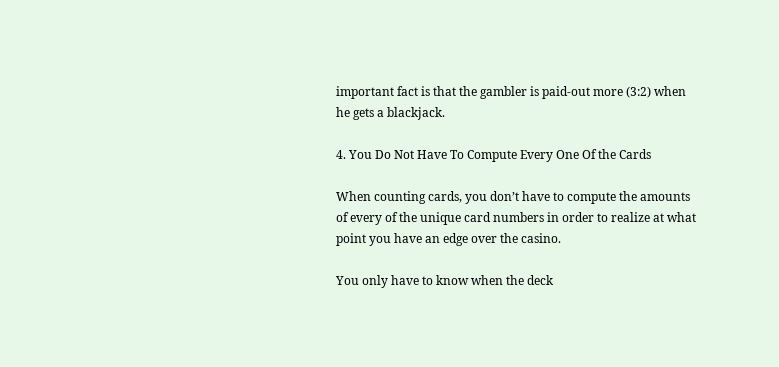important fact is that the gambler is paid-out more (3:2) when he gets a blackjack.

4. You Do Not Have To Compute Every One Of the Cards

When counting cards, you don’t have to compute the amounts of every of the unique card numbers in order to realize at what point you have an edge over the casino.

You only have to know when the deck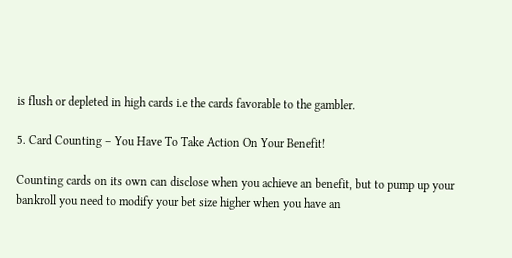is flush or depleted in high cards i.e the cards favorable to the gambler.

5. Card Counting – You Have To Take Action On Your Benefit!

Counting cards on its own can disclose when you achieve an benefit, but to pump up your bankroll you need to modify your bet size higher when you have an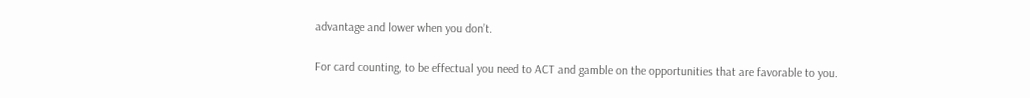advantage and lower when you don’t.

For card counting, to be effectual you need to ACT and gamble on the opportunities that are favorable to you.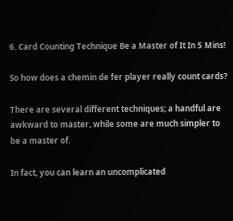6. Card Counting Technique Be a Master of It In 5 Mins!

So how does a chemin de fer player really count cards?

There are several different techniques; a handful are awkward to master, while some are much simpler to be a master of.

In fact, you can learn an uncomplicated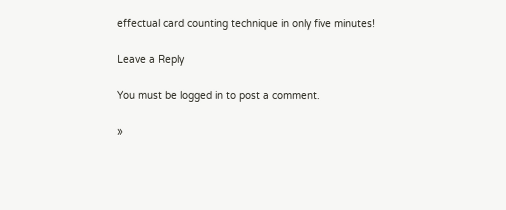effectual card counting technique in only five minutes!

Leave a Reply

You must be logged in to post a comment.

»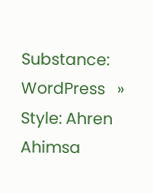Substance: WordPress   »  Style: Ahren Ahimsa